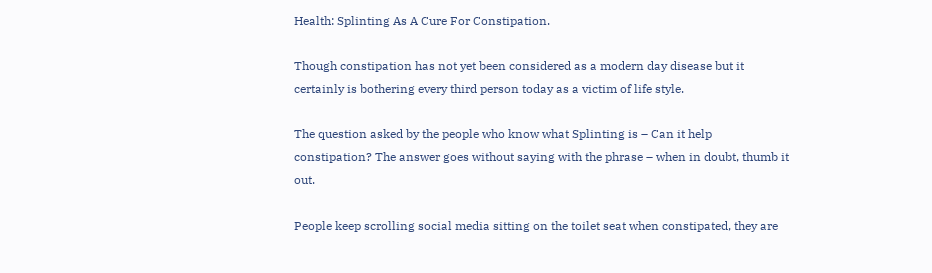Health: Splinting As A Cure For Constipation.

Though constipation has not yet been considered as a modern day disease but it certainly is bothering every third person today as a victim of life style.

The question asked by the people who know what Splinting is – Can it help constipation? The answer goes without saying with the phrase – when in doubt, thumb it out.

People keep scrolling social media sitting on the toilet seat when constipated, they are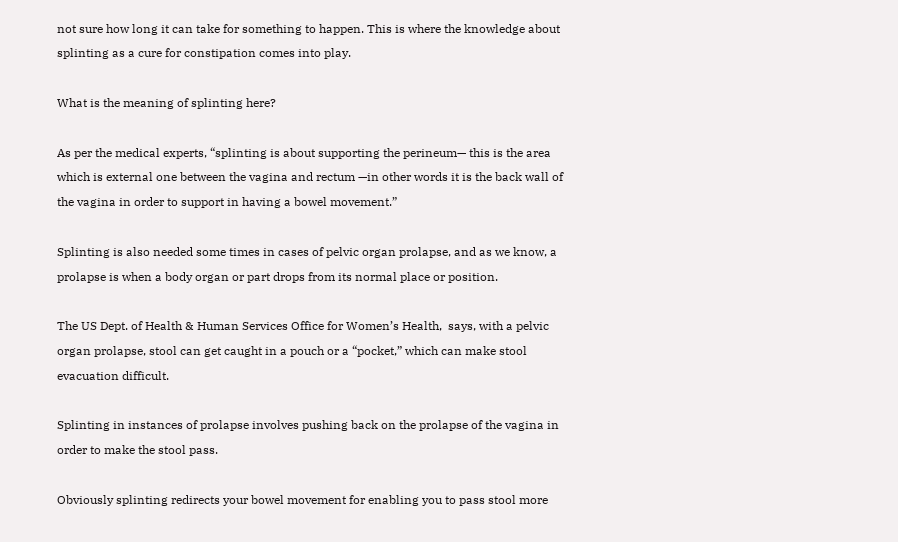not sure how long it can take for something to happen. This is where the knowledge about splinting as a cure for constipation comes into play.

What is the meaning of splinting here?

As per the medical experts, “splinting is about supporting the perineum— this is the area which is external one between the vagina and rectum —in other words it is the back wall of the vagina in order to support in having a bowel movement.”

Splinting is also needed some times in cases of pelvic organ prolapse, and as we know, a prolapse is when a body organ or part drops from its normal place or position.

The US Dept. of Health & Human Services Office for Women’s Health,  says, with a pelvic organ prolapse, stool can get caught in a pouch or a “pocket,” which can make stool evacuation difficult.

Splinting in instances of prolapse involves pushing back on the prolapse of the vagina in order to make the stool pass.

Obviously splinting redirects your bowel movement for enabling you to pass stool more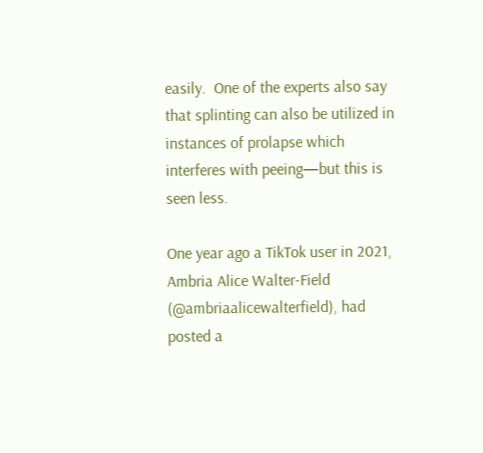easily.  One of the experts also say that splinting can also be utilized in instances of prolapse which interferes with peeing—but this is seen less.

One year ago a TikTok user in 2021, Ambria Alice Walter-Field (@ambriaalicewalterfield), had posted a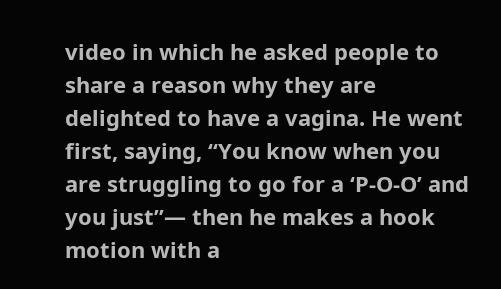video in which he asked people to share a reason why they are delighted to have a vagina. He went first, saying, “You know when you are struggling to go for a ‘P-O-O’ and you just”— then he makes a hook motion with a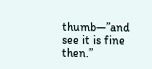thumb—”and see it is fine then.”